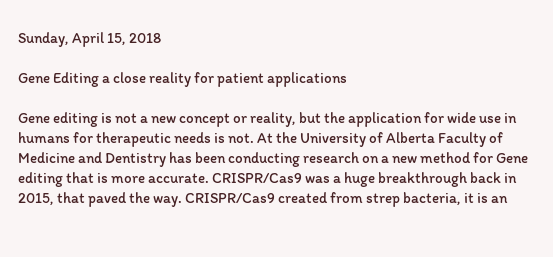Sunday, April 15, 2018

Gene Editing a close reality for patient applications

Gene editing is not a new concept or reality, but the application for wide use in humans for therapeutic needs is not. At the University of Alberta Faculty of Medicine and Dentistry has been conducting research on a new method for Gene editing that is more accurate. CRISPR/Cas9 was a huge breakthrough back in 2015, that paved the way. CRISPR/Cas9 created from strep bacteria, it is an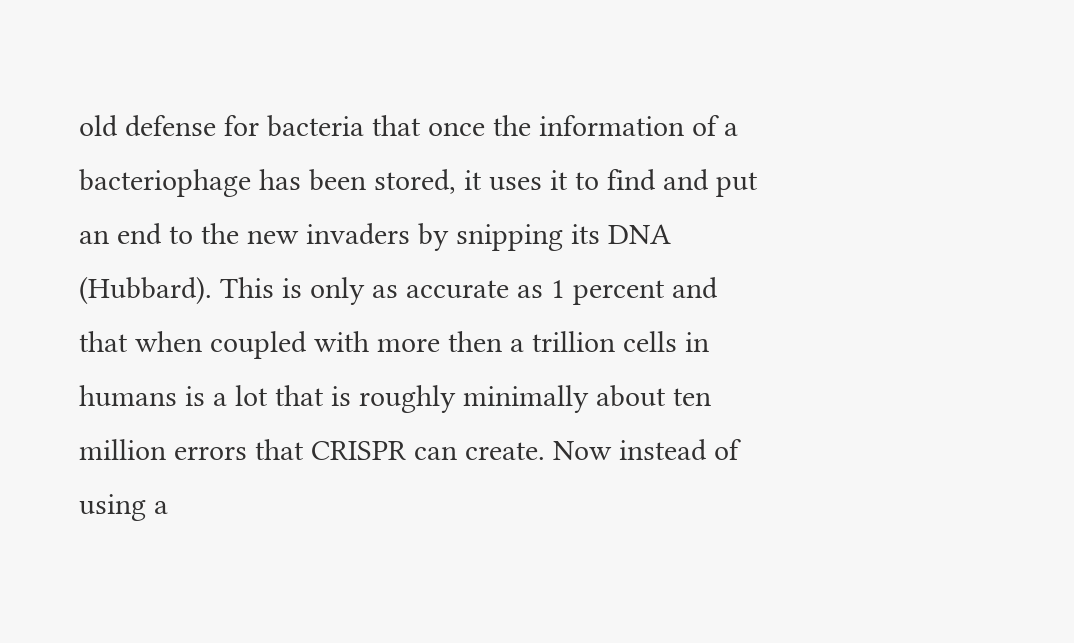old defense for bacteria that once the information of a bacteriophage has been stored, it uses it to find and put an end to the new invaders by snipping its DNA (Hubbard). This is only as accurate as 1 percent and that when coupled with more then a trillion cells in humans is a lot that is roughly minimally about ten million errors that CRISPR can create. Now instead of using a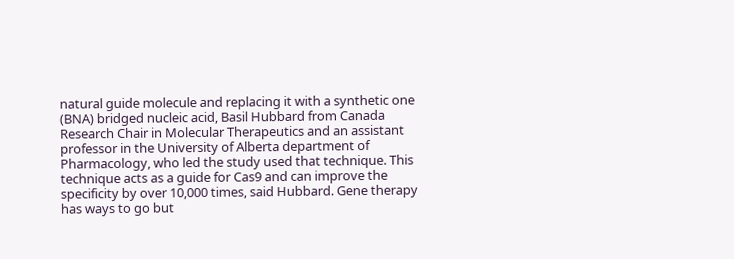natural guide molecule and replacing it with a synthetic one (BNA) bridged nucleic acid, Basil Hubbard from Canada Research Chair in Molecular Therapeutics and an assistant professor in the University of Alberta department of Pharmacology, who led the study used that technique. This technique acts as a guide for Cas9 and can improve the specificity by over 10,000 times, said Hubbard. Gene therapy has ways to go but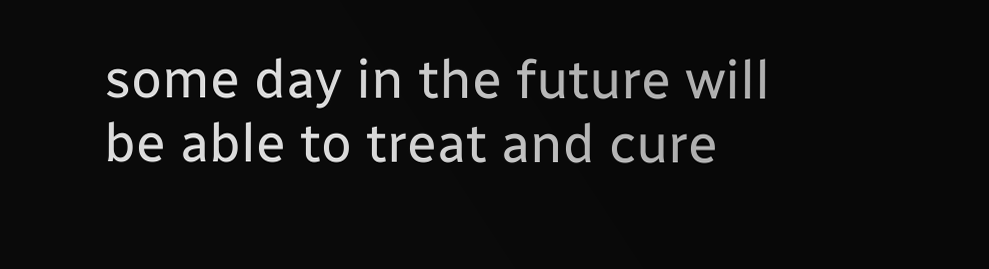some day in the future will be able to treat and cure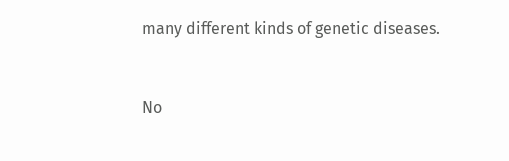many different kinds of genetic diseases.


No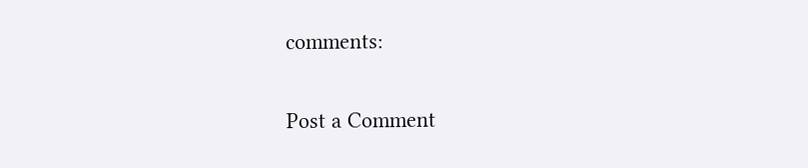comments:

Post a Comment